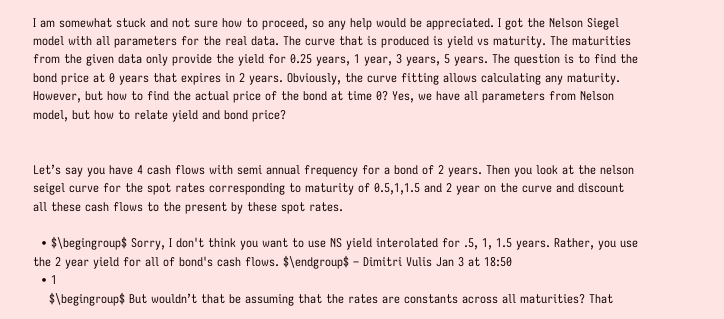I am somewhat stuck and not sure how to proceed, so any help would be appreciated. I got the Nelson Siegel model with all parameters for the real data. The curve that is produced is yield vs maturity. The maturities from the given data only provide the yield for 0.25 years, 1 year, 3 years, 5 years. The question is to find the bond price at 0 years that expires in 2 years. Obviously, the curve fitting allows calculating any maturity. However, but how to find the actual price of the bond at time 0? Yes, we have all parameters from Nelson model, but how to relate yield and bond price?


Let’s say you have 4 cash flows with semi annual frequency for a bond of 2 years. Then you look at the nelson seigel curve for the spot rates corresponding to maturity of 0.5,1,1.5 and 2 year on the curve and discount all these cash flows to the present by these spot rates.

  • $\begingroup$ Sorry, I don't think you want to use NS yield interolated for .5, 1, 1.5 years. Rather, you use the 2 year yield for all of bond's cash flows. $\endgroup$ – Dimitri Vulis Jan 3 at 18:50
  • 1
    $\begingroup$ But wouldn’t that be assuming that the rates are constants across all maturities? That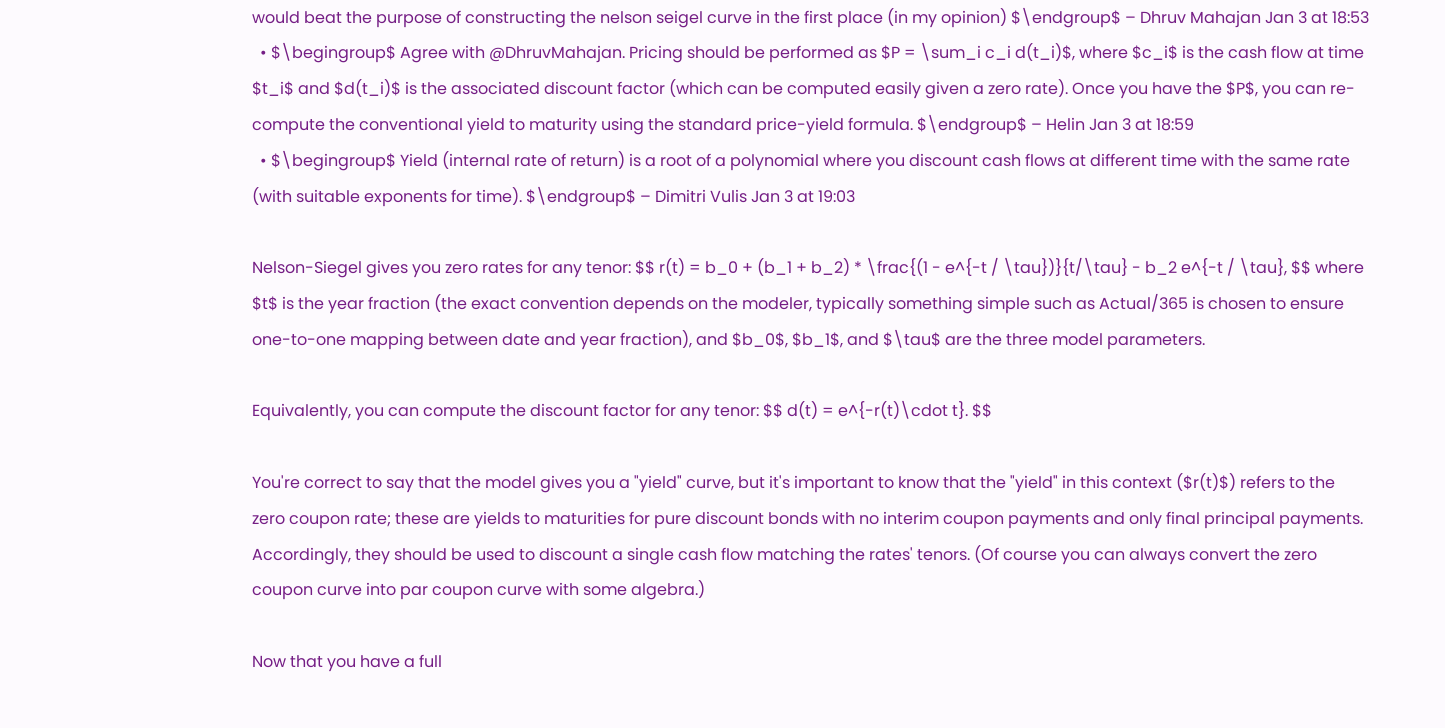would beat the purpose of constructing the nelson seigel curve in the first place (in my opinion) $\endgroup$ – Dhruv Mahajan Jan 3 at 18:53
  • $\begingroup$ Agree with @DhruvMahajan. Pricing should be performed as $P = \sum_i c_i d(t_i)$, where $c_i$ is the cash flow at time $t_i$ and $d(t_i)$ is the associated discount factor (which can be computed easily given a zero rate). Once you have the $P$, you can re-compute the conventional yield to maturity using the standard price-yield formula. $\endgroup$ – Helin Jan 3 at 18:59
  • $\begingroup$ Yield (internal rate of return) is a root of a polynomial where you discount cash flows at different time with the same rate (with suitable exponents for time). $\endgroup$ – Dimitri Vulis Jan 3 at 19:03

Nelson-Siegel gives you zero rates for any tenor: $$ r(t) = b_0 + (b_1 + b_2) * \frac{(1 - e^{-t / \tau})}{t/\tau} - b_2 e^{-t / \tau}, $$ where $t$ is the year fraction (the exact convention depends on the modeler, typically something simple such as Actual/365 is chosen to ensure one-to-one mapping between date and year fraction), and $b_0$, $b_1$, and $\tau$ are the three model parameters.

Equivalently, you can compute the discount factor for any tenor: $$ d(t) = e^{-r(t)\cdot t}. $$

You're correct to say that the model gives you a "yield" curve, but it's important to know that the "yield" in this context ($r(t)$) refers to the zero coupon rate; these are yields to maturities for pure discount bonds with no interim coupon payments and only final principal payments. Accordingly, they should be used to discount a single cash flow matching the rates' tenors. (Of course you can always convert the zero coupon curve into par coupon curve with some algebra.)

Now that you have a full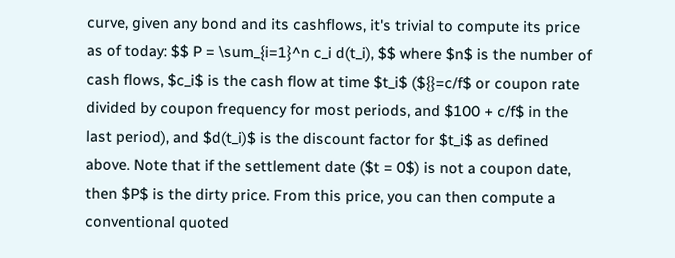curve, given any bond and its cashflows, it's trivial to compute its price as of today: $$ P = \sum_{i=1}^n c_i d(t_i), $$ where $n$ is the number of cash flows, $c_i$ is the cash flow at time $t_i$ (${}=c/f$ or coupon rate divided by coupon frequency for most periods, and $100 + c/f$ in the last period), and $d(t_i)$ is the discount factor for $t_i$ as defined above. Note that if the settlement date ($t = 0$) is not a coupon date, then $P$ is the dirty price. From this price, you can then compute a conventional quoted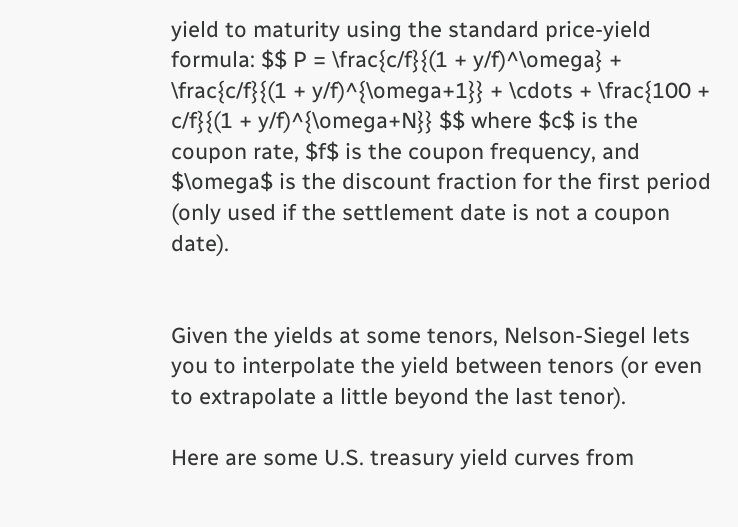yield to maturity using the standard price-yield formula: $$ P = \frac{c/f}{(1 + y/f)^\omega} + \frac{c/f}{(1 + y/f)^{\omega+1}} + \cdots + \frac{100 + c/f}{(1 + y/f)^{\omega+N}} $$ where $c$ is the coupon rate, $f$ is the coupon frequency, and $\omega$ is the discount fraction for the first period (only used if the settlement date is not a coupon date).


Given the yields at some tenors, Nelson-Siegel lets you to interpolate the yield between tenors (or even to extrapolate a little beyond the last tenor).

Here are some U.S. treasury yield curves from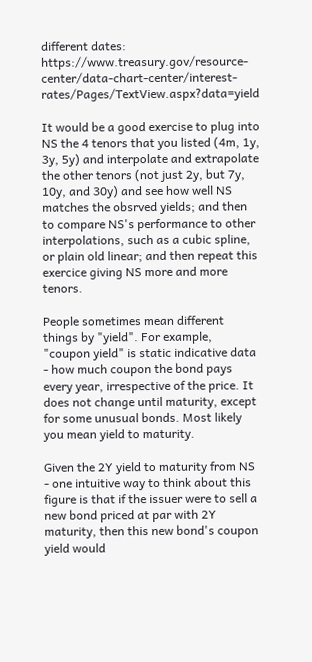different dates: https://www.treasury.gov/resource-center/data-chart-center/interest-rates/Pages/TextView.aspx?data=yield

It would be a good exercise to plug into NS the 4 tenors that you listed (4m, 1y, 3y, 5y) and interpolate and extrapolate the other tenors (not just 2y, but 7y, 10y, and 30y) and see how well NS matches the obsrved yields; and then to compare NS's performance to other interpolations, such as a cubic spline, or plain old linear; and then repeat this exercice giving NS more and more tenors.

People sometimes mean different things by "yield". For example, "coupon yield" is static indicative data - how much coupon the bond pays every year, irrespective of the price. It does not change until maturity, except for some unusual bonds. Most likely you mean yield to maturity.

Given the 2Y yield to maturity from NS - one intuitive way to think about this figure is that if the issuer were to sell a new bond priced at par with 2Y maturity, then this new bond's coupon yield would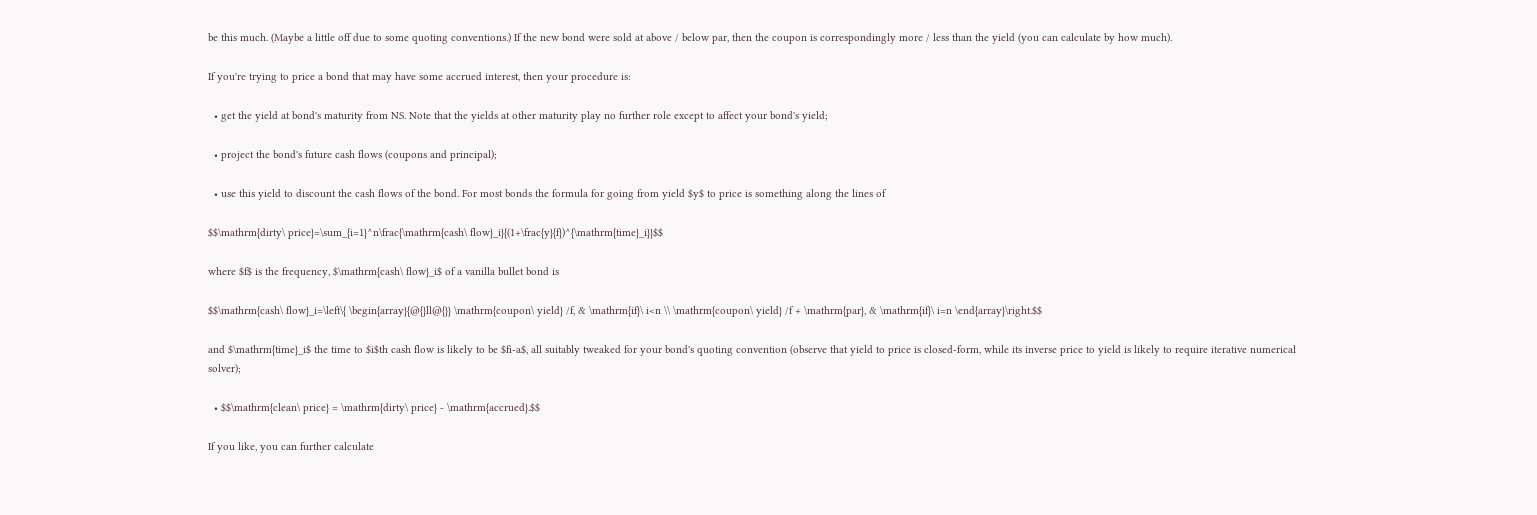be this much. (Maybe a little off due to some quoting conventions.) If the new bond were sold at above / below par, then the coupon is correspondingly more / less than the yield (you can calculate by how much).

If you're trying to price a bond that may have some accrued interest, then your procedure is:

  • get the yield at bond's maturity from NS. Note that the yields at other maturity play no further role except to affect your bond's yield;

  • project the bond's future cash flows (coupons and principal);

  • use this yield to discount the cash flows of the bond. For most bonds the formula for going from yield $y$ to price is something along the lines of

$$\mathrm{dirty\ price}=\sum_{i=1}^n\frac{\mathrm{cash\ flow}_i}{(1+\frac{y}{f})^{\mathrm{time}_i}}$$

where $f$ is the frequency, $\mathrm{cash\ flow}_i$ of a vanilla bullet bond is

$$\mathrm{cash\ flow}_i=\left\{ \begin{array}{@{}ll@{}} \mathrm{coupon\ yield} /f, & \mathrm{if}\ i<n \\ \mathrm{coupon\ yield} /f + \mathrm{par}, & \mathrm{if}\ i=n \end{array}\right.$$

and $\mathrm{time}_i$ the time to $i$th cash flow is likely to be $fi-a$, all suitably tweaked for your bond's quoting convention (observe that yield to price is closed-form, while its inverse price to yield is likely to require iterative numerical solver);

  • $$\mathrm{clean\ price} = \mathrm{dirty\ price} - \mathrm{accrued}.$$

If you like, you can further calculate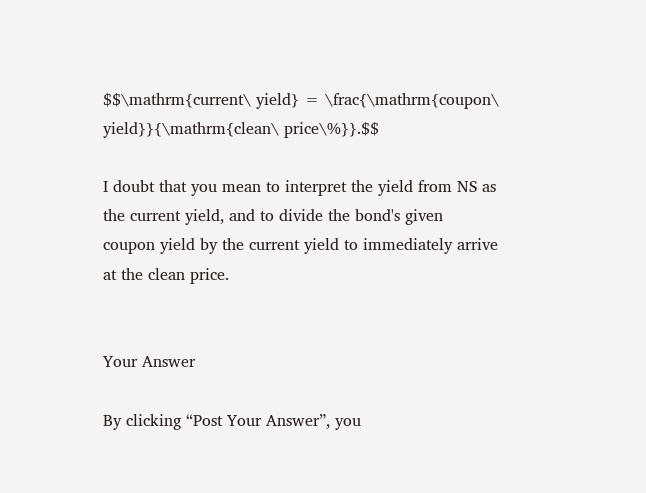$$\mathrm{current\ yield} = \frac{\mathrm{coupon\ yield}}{\mathrm{clean\ price\%}}.$$

I doubt that you mean to interpret the yield from NS as the current yield, and to divide the bond's given coupon yield by the current yield to immediately arrive at the clean price.


Your Answer

By clicking “Post Your Answer”, you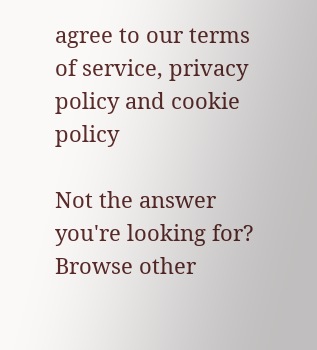agree to our terms of service, privacy policy and cookie policy

Not the answer you're looking for? Browse other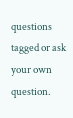questions tagged or ask your own question.